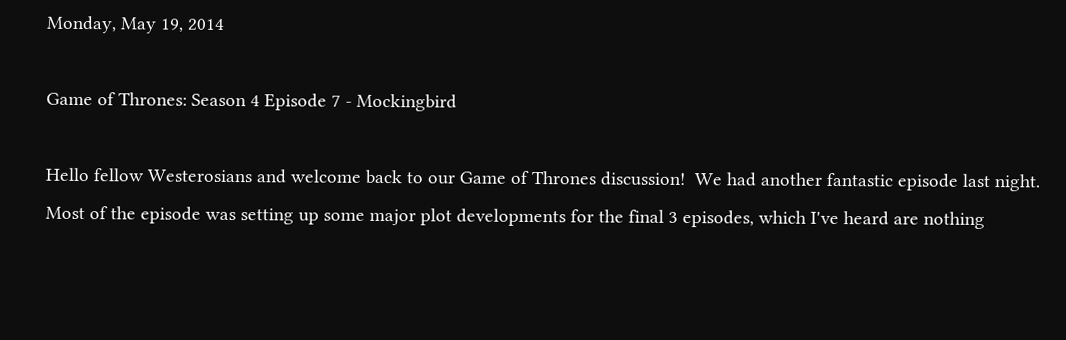Monday, May 19, 2014

Game of Thrones: Season 4 Episode 7 - Mockingbird

Hello fellow Westerosians and welcome back to our Game of Thrones discussion!  We had another fantastic episode last night.  Most of the episode was setting up some major plot developments for the final 3 episodes, which I've heard are nothing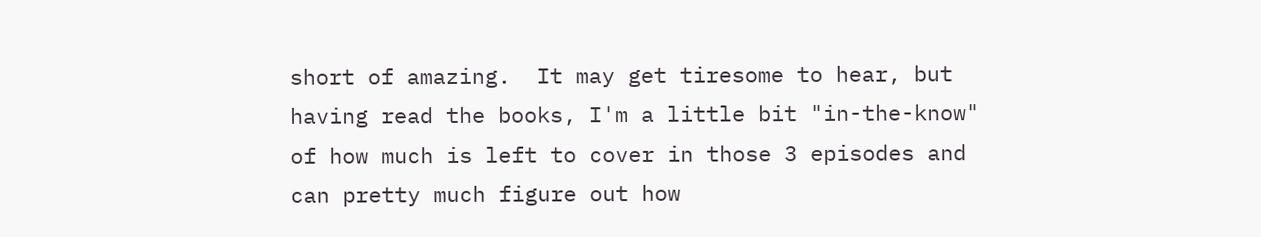short of amazing.  It may get tiresome to hear, but having read the books, I'm a little bit "in-the-know" of how much is left to cover in those 3 episodes and can pretty much figure out how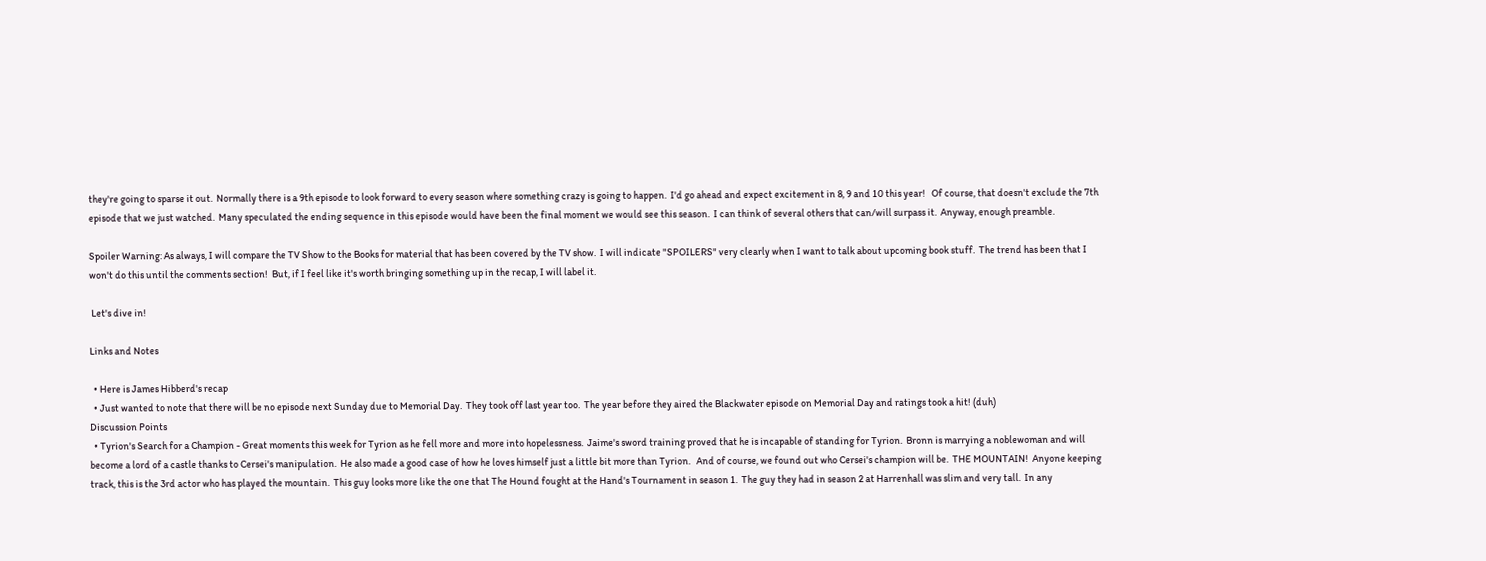they're going to sparse it out.  Normally there is a 9th episode to look forward to every season where something crazy is going to happen.  I'd go ahead and expect excitement in 8, 9 and 10 this year!   Of course, that doesn't exclude the 7th episode that we just watched.  Many speculated the ending sequence in this episode would have been the final moment we would see this season.  I can think of several others that can/will surpass it.  Anyway, enough preamble.

Spoiler Warning: As always, I will compare the TV Show to the Books for material that has been covered by the TV show.  I will indicate "SPOILERS" very clearly when I want to talk about upcoming book stuff.  The trend has been that I won't do this until the comments section!  But, if I feel like it's worth bringing something up in the recap, I will label it.

 Let's dive in!

Links and Notes

  • Here is James Hibberd's recap
  • Just wanted to note that there will be no episode next Sunday due to Memorial Day.  They took off last year too.  The year before they aired the Blackwater episode on Memorial Day and ratings took a hit! (duh)
Discussion Points
  • Tyrion's Search for a Champion - Great moments this week for Tyrion as he fell more and more into hopelessness.  Jaime's sword training proved that he is incapable of standing for Tyrion.  Bronn is marrying a noblewoman and will become a lord of a castle thanks to Cersei's manipulation.  He also made a good case of how he loves himself just a little bit more than Tyrion.   And of course, we found out who Cersei's champion will be.  THE MOUNTAIN!  Anyone keeping track, this is the 3rd actor who has played the mountain.  This guy looks more like the one that The Hound fought at the Hand's Tournament in season 1.  The guy they had in season 2 at Harrenhall was slim and very tall.  In any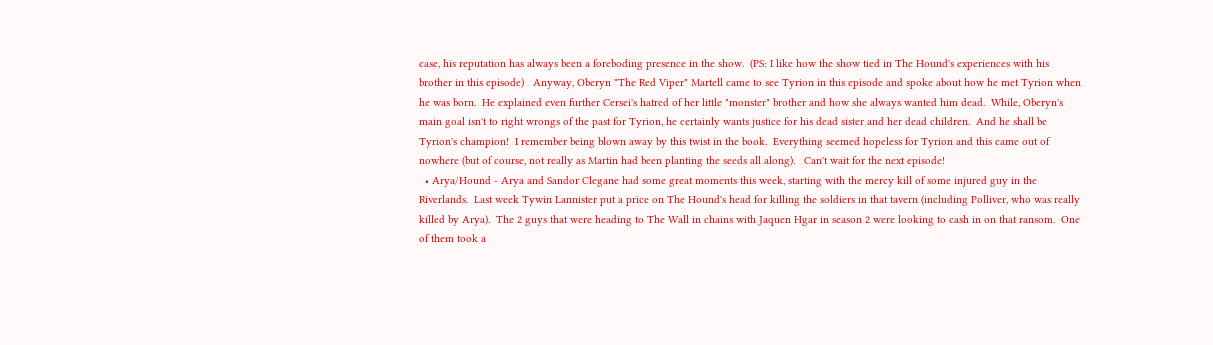case, his reputation has always been a foreboding presence in the show.  (PS: I like how the show tied in The Hound's experiences with his brother in this episode)   Anyway, Oberyn "The Red Viper" Martell came to see Tyrion in this episode and spoke about how he met Tyrion when he was born.  He explained even further Cersei's hatred of her little "monster" brother and how she always wanted him dead.  While, Oberyn's main goal isn't to right wrongs of the past for Tyrion, he certainly wants justice for his dead sister and her dead children.  And he shall be Tyrion's champion!  I remember being blown away by this twist in the book.  Everything seemed hopeless for Tyrion and this came out of nowhere (but of course, not really as Martin had been planting the seeds all along).   Can't wait for the next episode!
  • Arya/Hound - Arya and Sandor Clegane had some great moments this week, starting with the mercy kill of some injured guy in the Riverlands.  Last week Tywin Lannister put a price on The Hound's head for killing the soldiers in that tavern (including Polliver, who was really killed by Arya).  The 2 guys that were heading to The Wall in chains with Jaquen Hgar in season 2 were looking to cash in on that ransom.  One of them took a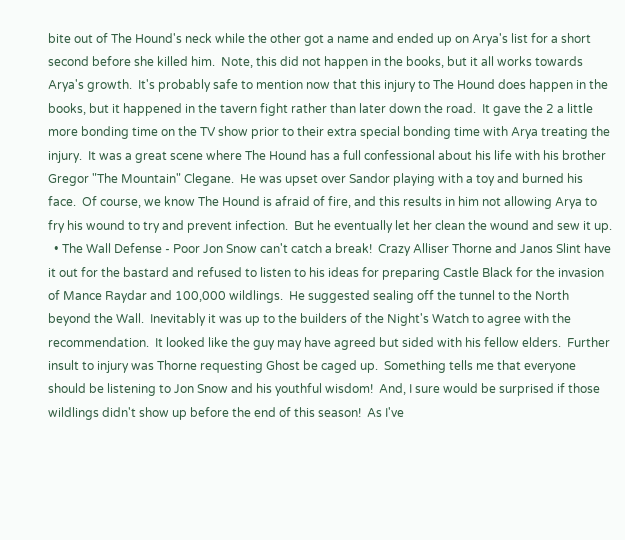bite out of The Hound's neck while the other got a name and ended up on Arya's list for a short second before she killed him.  Note, this did not happen in the books, but it all works towards Arya's growth.  It's probably safe to mention now that this injury to The Hound does happen in the books, but it happened in the tavern fight rather than later down the road.  It gave the 2 a little more bonding time on the TV show prior to their extra special bonding time with Arya treating the injury.  It was a great scene where The Hound has a full confessional about his life with his brother Gregor "The Mountain" Clegane.  He was upset over Sandor playing with a toy and burned his face.  Of course, we know The Hound is afraid of fire, and this results in him not allowing Arya to fry his wound to try and prevent infection.  But he eventually let her clean the wound and sew it up.
  • The Wall Defense - Poor Jon Snow can't catch a break!  Crazy Alliser Thorne and Janos Slint have it out for the bastard and refused to listen to his ideas for preparing Castle Black for the invasion of Mance Raydar and 100,000 wildlings.  He suggested sealing off the tunnel to the North beyond the Wall.  Inevitably it was up to the builders of the Night's Watch to agree with the recommendation.  It looked like the guy may have agreed but sided with his fellow elders.  Further insult to injury was Thorne requesting Ghost be caged up.  Something tells me that everyone should be listening to Jon Snow and his youthful wisdom!  And, I sure would be surprised if those wildlings didn't show up before the end of this season!  As I've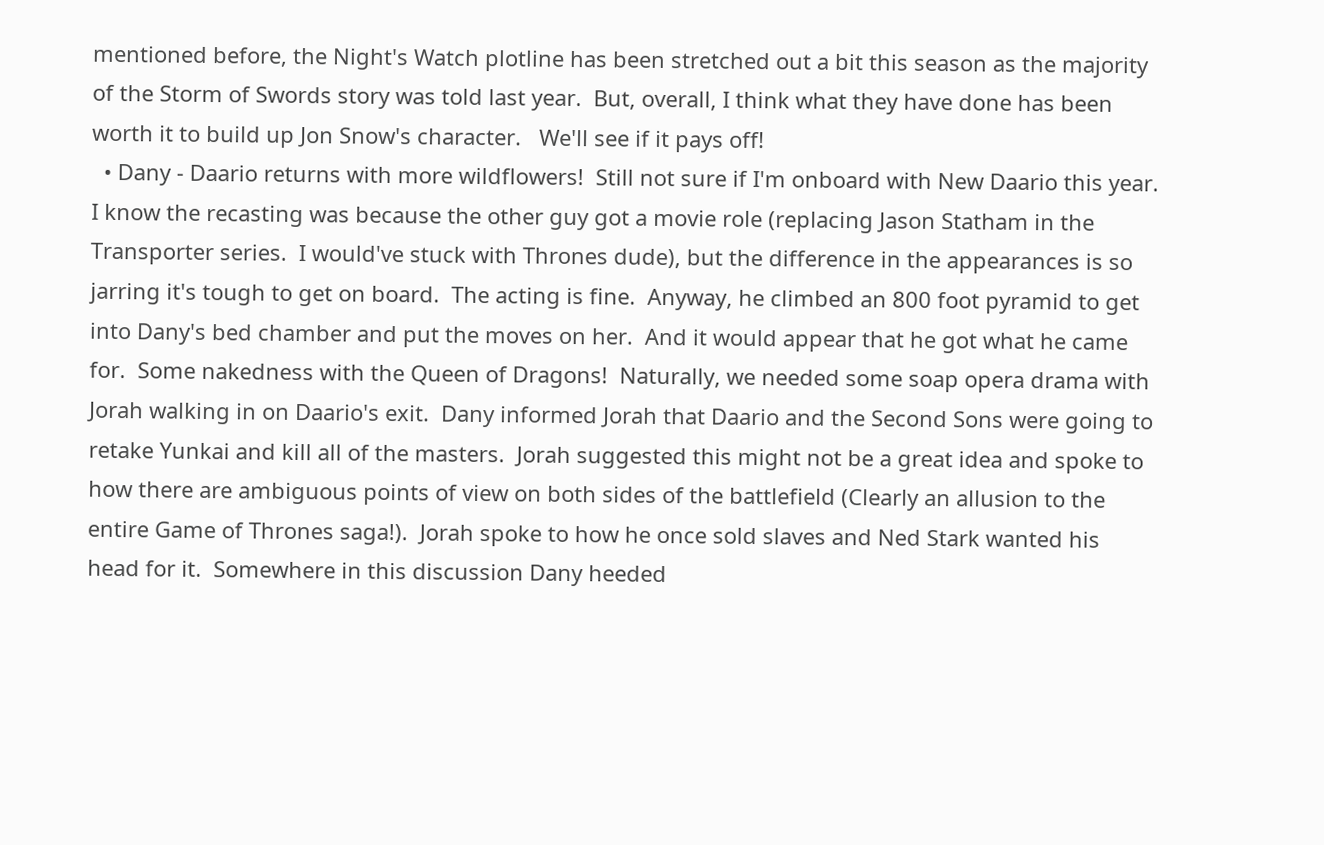mentioned before, the Night's Watch plotline has been stretched out a bit this season as the majority of the Storm of Swords story was told last year.  But, overall, I think what they have done has been worth it to build up Jon Snow's character.   We'll see if it pays off!
  • Dany - Daario returns with more wildflowers!  Still not sure if I'm onboard with New Daario this year.  I know the recasting was because the other guy got a movie role (replacing Jason Statham in the Transporter series.  I would've stuck with Thrones dude), but the difference in the appearances is so jarring it's tough to get on board.  The acting is fine.  Anyway, he climbed an 800 foot pyramid to get into Dany's bed chamber and put the moves on her.  And it would appear that he got what he came for.  Some nakedness with the Queen of Dragons!  Naturally, we needed some soap opera drama with Jorah walking in on Daario's exit.  Dany informed Jorah that Daario and the Second Sons were going to retake Yunkai and kill all of the masters.  Jorah suggested this might not be a great idea and spoke to how there are ambiguous points of view on both sides of the battlefield (Clearly an allusion to the entire Game of Thrones saga!).  Jorah spoke to how he once sold slaves and Ned Stark wanted his head for it.  Somewhere in this discussion Dany heeded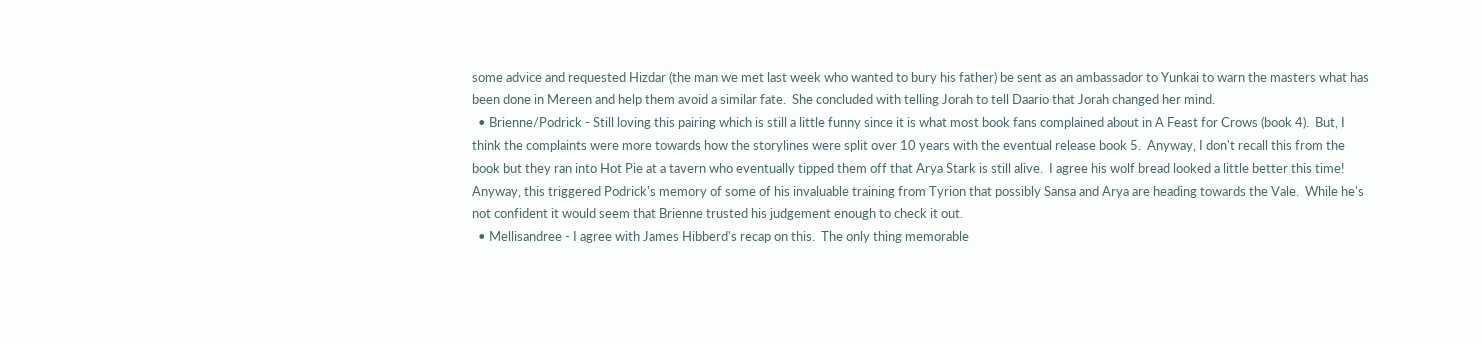some advice and requested Hizdar (the man we met last week who wanted to bury his father) be sent as an ambassador to Yunkai to warn the masters what has been done in Mereen and help them avoid a similar fate.  She concluded with telling Jorah to tell Daario that Jorah changed her mind.
  • Brienne/Podrick - Still loving this pairing which is still a little funny since it is what most book fans complained about in A Feast for Crows (book 4).  But, I think the complaints were more towards how the storylines were split over 10 years with the eventual release book 5.  Anyway, I don't recall this from the book but they ran into Hot Pie at a tavern who eventually tipped them off that Arya Stark is still alive.  I agree his wolf bread looked a little better this time!  Anyway, this triggered Podrick's memory of some of his invaluable training from Tyrion that possibly Sansa and Arya are heading towards the Vale.  While he's not confident it would seem that Brienne trusted his judgement enough to check it out.
  • Mellisandree - I agree with James Hibberd's recap on this.  The only thing memorable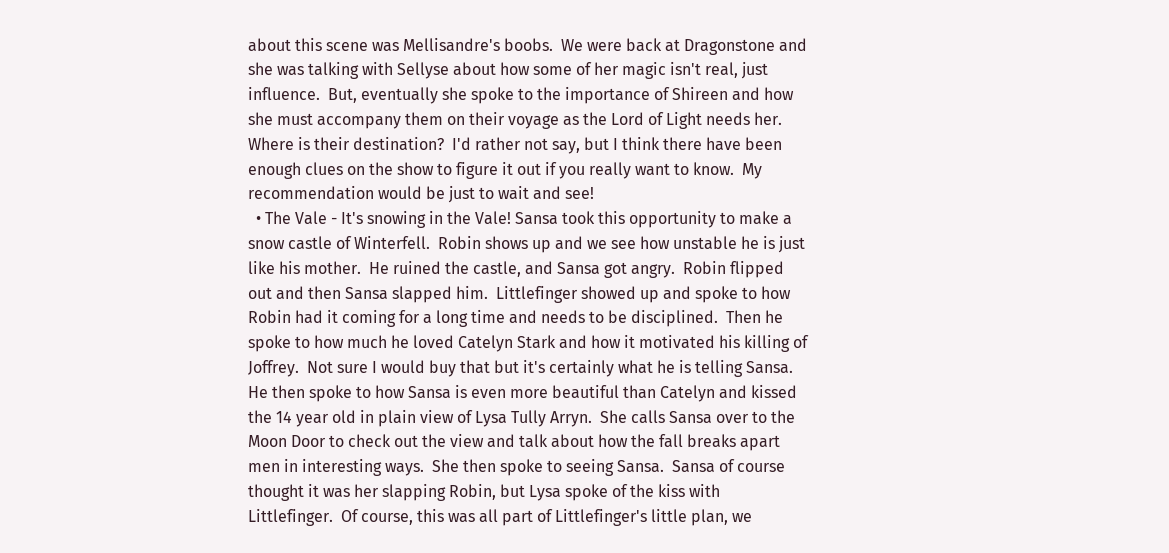about this scene was Mellisandre's boobs.  We were back at Dragonstone and she was talking with Sellyse about how some of her magic isn't real, just influence.  But, eventually she spoke to the importance of Shireen and how she must accompany them on their voyage as the Lord of Light needs her.  Where is their destination?  I'd rather not say, but I think there have been enough clues on the show to figure it out if you really want to know.  My recommendation would be just to wait and see!
  • The Vale - It's snowing in the Vale! Sansa took this opportunity to make a snow castle of Winterfell.  Robin shows up and we see how unstable he is just like his mother.  He ruined the castle, and Sansa got angry.  Robin flipped out and then Sansa slapped him.  Littlefinger showed up and spoke to how Robin had it coming for a long time and needs to be disciplined.  Then he spoke to how much he loved Catelyn Stark and how it motivated his killing of Joffrey.  Not sure I would buy that but it's certainly what he is telling Sansa.  He then spoke to how Sansa is even more beautiful than Catelyn and kissed the 14 year old in plain view of Lysa Tully Arryn.  She calls Sansa over to the Moon Door to check out the view and talk about how the fall breaks apart men in interesting ways.  She then spoke to seeing Sansa.  Sansa of course thought it was her slapping Robin, but Lysa spoke of the kiss with Littlefinger.  Of course, this was all part of Littlefinger's little plan, we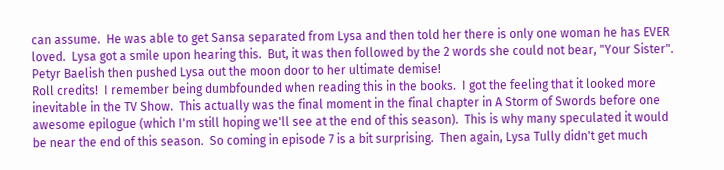can assume.  He was able to get Sansa separated from Lysa and then told her there is only one woman he has EVER loved.  Lysa got a smile upon hearing this.  But, it was then followed by the 2 words she could not bear, "Your Sister".  Petyr Baelish then pushed Lysa out the moon door to her ultimate demise!
Roll credits!  I remember being dumbfounded when reading this in the books.  I got the feeling that it looked more inevitable in the TV Show.  This actually was the final moment in the final chapter in A Storm of Swords before one awesome epilogue (which I'm still hoping we'll see at the end of this season).  This is why many speculated it would be near the end of this season.  So coming in episode 7 is a bit surprising.  Then again, Lysa Tully didn't get much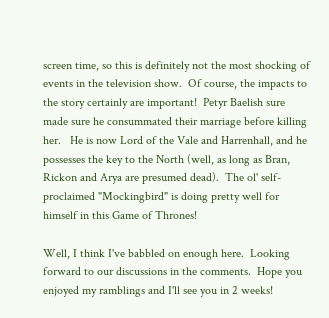screen time, so this is definitely not the most shocking of events in the television show.  Of course, the impacts to the story certainly are important!  Petyr Baelish sure made sure he consummated their marriage before killing her.   He is now Lord of the Vale and Harrenhall, and he possesses the key to the North (well, as long as Bran, Rickon and Arya are presumed dead).  The ol' self-proclaimed "Mockingbird" is doing pretty well for himself in this Game of Thrones!

Well, I think I've babbled on enough here.  Looking forward to our discussions in the comments.  Hope you enjoyed my ramblings and I'll see you in 2 weeks!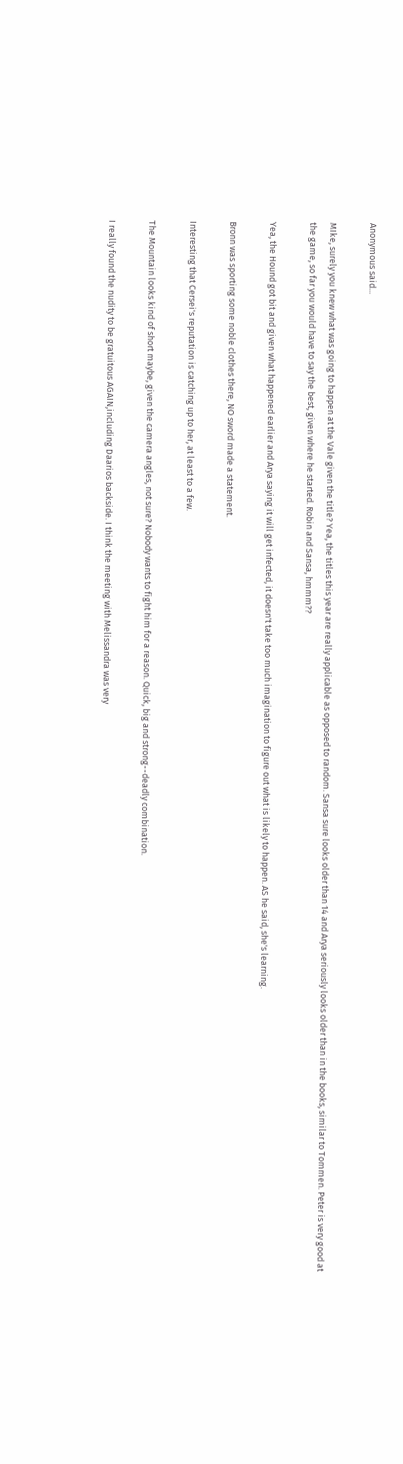Anonymous said...

MIke, surely you knew what was going to happen at the Vale given the title? Yea, the titles this year are really applicable as opposed to random. Sansa sure looks older than 14 and Arya seriously looks older than in the books, similar to Tommen. Peter is very good at the game, so far you would have to say the best, given where he started. Robin and Sansa, hmmm??

Yea, the Hound got bit and given what happened earlier and Arya saying it will get infected, it doesn't take too much imagination to figure out what is likely to happen. AS he said, she's learning.

Bronn was sporting some noble clothes there, NO sword made a statement.

Interesting that Cersei's reputation is catching up to her, at least to a few.

The Mountain looks kind of short maybe, given the camera angles, not sure? Nobody wants to fight him for a reason. Quick, big and strong--deadly combination.

I really found the nudity to be gratuitous AGAIN,including Daarios backside. I think the meeting with Melissandra was very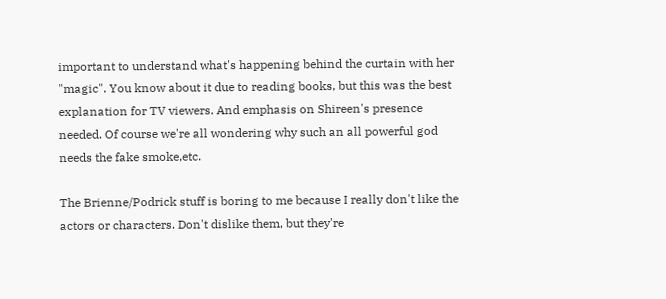important to understand what's happening behind the curtain with her "magic". You know about it due to reading books, but this was the best explanation for TV viewers. And emphasis on Shireen's presence needed. Of course we're all wondering why such an all powerful god needs the fake smoke,etc.

The Brienne/Podrick stuff is boring to me because I really don't like the actors or characters. Don't dislike them, but they're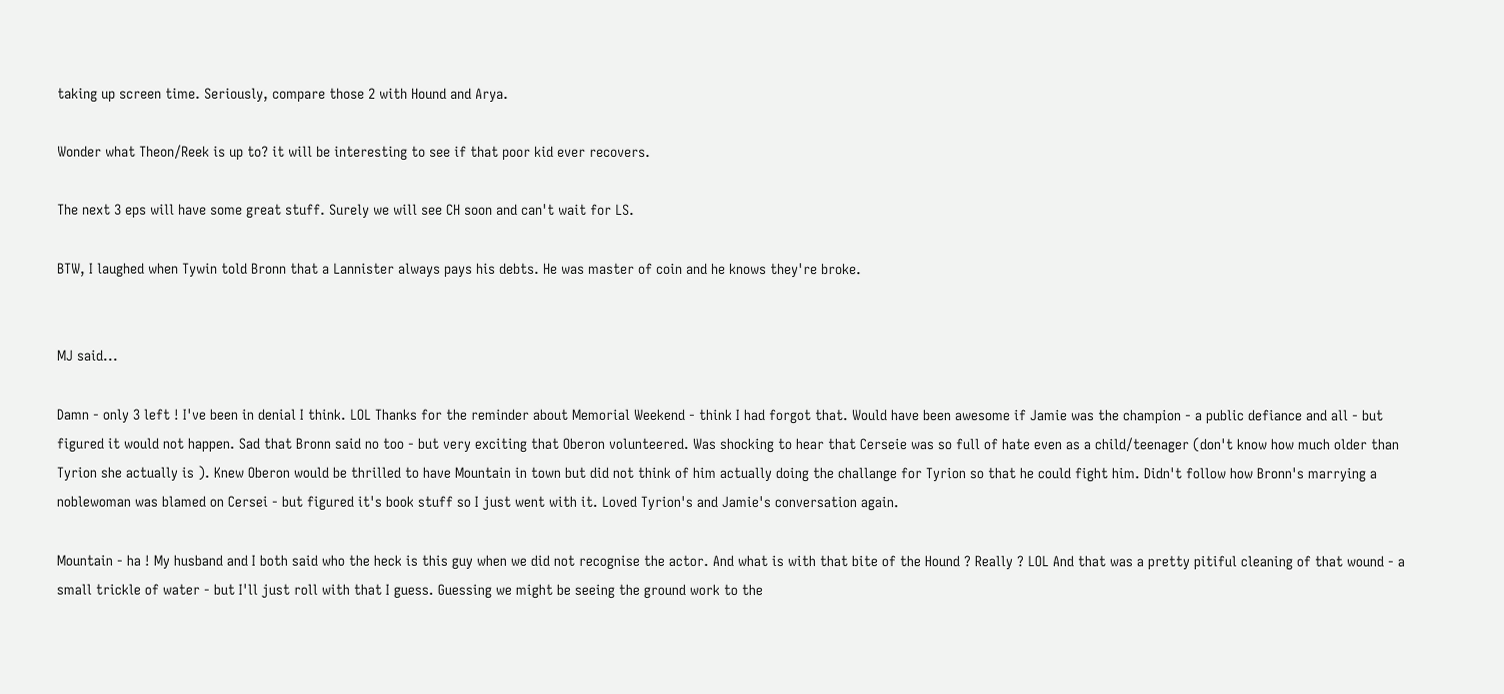taking up screen time. Seriously, compare those 2 with Hound and Arya.

Wonder what Theon/Reek is up to? it will be interesting to see if that poor kid ever recovers.

The next 3 eps will have some great stuff. Surely we will see CH soon and can't wait for LS.

BTW, I laughed when Tywin told Bronn that a Lannister always pays his debts. He was master of coin and he knows they're broke.


MJ said...

Damn - only 3 left ! I've been in denial I think. LOL Thanks for the reminder about Memorial Weekend - think I had forgot that. Would have been awesome if Jamie was the champion - a public defiance and all - but figured it would not happen. Sad that Bronn said no too - but very exciting that Oberon volunteered. Was shocking to hear that Cerseie was so full of hate even as a child/teenager (don't know how much older than Tyrion she actually is ). Knew Oberon would be thrilled to have Mountain in town but did not think of him actually doing the challange for Tyrion so that he could fight him. Didn't follow how Bronn's marrying a noblewoman was blamed on Cersei - but figured it's book stuff so I just went with it. Loved Tyrion's and Jamie's conversation again.

Mountain - ha ! My husband and I both said who the heck is this guy when we did not recognise the actor. And what is with that bite of the Hound ? Really ? LOL And that was a pretty pitiful cleaning of that wound - a small trickle of water - but I'll just roll with that I guess. Guessing we might be seeing the ground work to the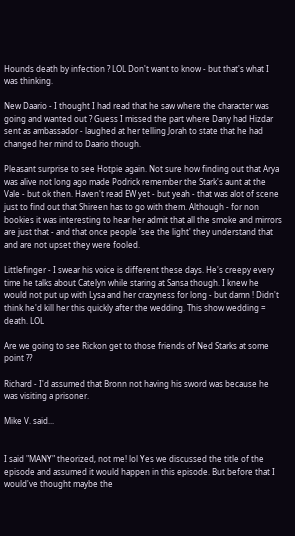Hounds death by infection ? LOL Don't want to know - but that's what I was thinking.

New Daario - I thought I had read that he saw where the character was going and wanted out ? Guess I missed the part where Dany had Hizdar sent as ambassador - laughed at her telling Jorah to state that he had changed her mind to Daario though.

Pleasant surprise to see Hotpie again. Not sure how finding out that Arya was alive not long ago made Podrick remember the Stark's aunt at the Vale - but ok then. Haven't read EW yet - but yeah - that was alot of scene just to find out that Shireen has to go with them. Although - for non bookies it was interesting to hear her admit that all the smoke and mirrors are just that - and that once people 'see the light' they understand that and are not upset they were fooled.

Littlefinger - I swear his voice is different these days. He's creepy every time he talks about Catelyn while staring at Sansa though. I knew he would not put up with Lysa and her crazyness for long - but damn ! Didn't think he'd kill her this quickly after the wedding. This show wedding = death. LOL

Are we going to see Rickon get to those friends of Ned Starks at some point ??

Richard - I'd assumed that Bronn not having his sword was because he was visiting a prisoner.

Mike V. said...


I said "MANY" theorized, not me! lol Yes we discussed the title of the episode and assumed it would happen in this episode. But before that I would've thought maybe the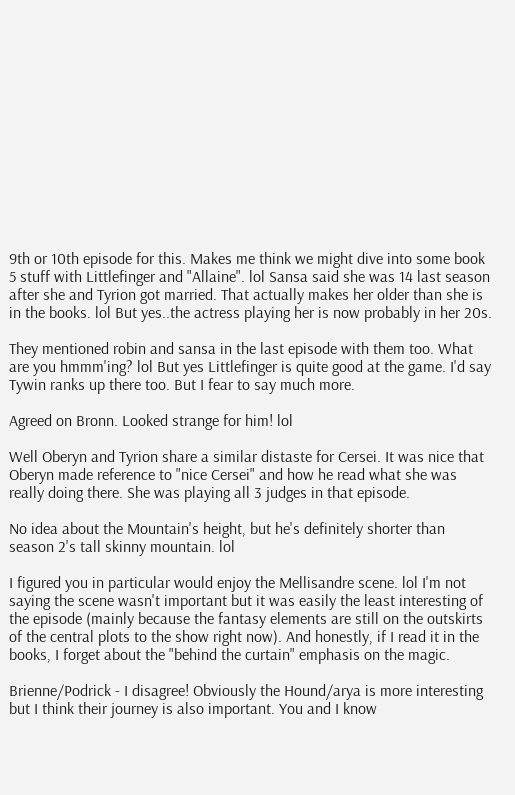9th or 10th episode for this. Makes me think we might dive into some book 5 stuff with Littlefinger and "Allaine". lol Sansa said she was 14 last season after she and Tyrion got married. That actually makes her older than she is in the books. lol But yes..the actress playing her is now probably in her 20s.

They mentioned robin and sansa in the last episode with them too. What are you hmmm'ing? lol But yes Littlefinger is quite good at the game. I'd say Tywin ranks up there too. But I fear to say much more.

Agreed on Bronn. Looked strange for him! lol

Well Oberyn and Tyrion share a similar distaste for Cersei. It was nice that Oberyn made reference to "nice Cersei" and how he read what she was really doing there. She was playing all 3 judges in that episode.

No idea about the Mountain's height, but he's definitely shorter than season 2's tall skinny mountain. lol

I figured you in particular would enjoy the Mellisandre scene. lol I'm not saying the scene wasn't important but it was easily the least interesting of the episode (mainly because the fantasy elements are still on the outskirts of the central plots to the show right now). And honestly, if I read it in the books, I forget about the "behind the curtain" emphasis on the magic.

Brienne/Podrick - I disagree! Obviously the Hound/arya is more interesting but I think their journey is also important. You and I know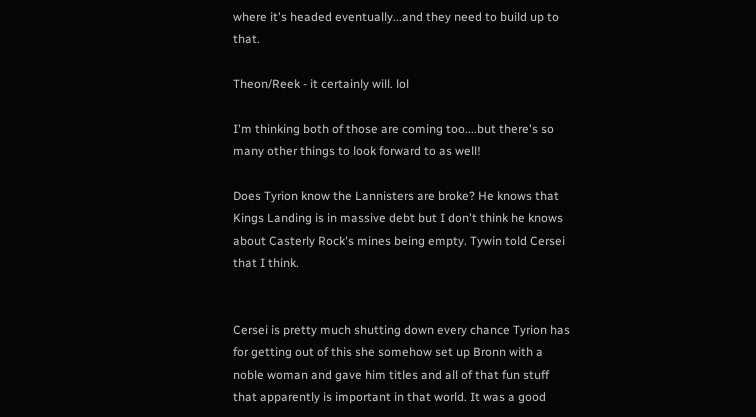where it's headed eventually...and they need to build up to that.

Theon/Reek - it certainly will. lol

I'm thinking both of those are coming too....but there's so many other things to look forward to as well!

Does Tyrion know the Lannisters are broke? He knows that Kings Landing is in massive debt but I don't think he knows about Casterly Rock's mines being empty. Tywin told Cersei that I think.


Cersei is pretty much shutting down every chance Tyrion has for getting out of this she somehow set up Bronn with a noble woman and gave him titles and all of that fun stuff that apparently is important in that world. It was a good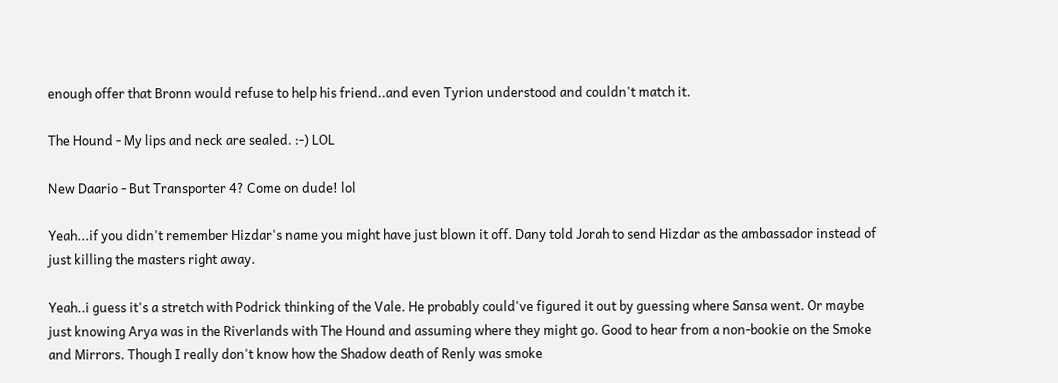enough offer that Bronn would refuse to help his friend..and even Tyrion understood and couldn't match it.

The Hound - My lips and neck are sealed. :-) LOL

New Daario - But Transporter 4? Come on dude! lol

Yeah...if you didn't remember Hizdar's name you might have just blown it off. Dany told Jorah to send Hizdar as the ambassador instead of just killing the masters right away.

Yeah..i guess it's a stretch with Podrick thinking of the Vale. He probably could've figured it out by guessing where Sansa went. Or maybe just knowing Arya was in the Riverlands with The Hound and assuming where they might go. Good to hear from a non-bookie on the Smoke and Mirrors. Though I really don't know how the Shadow death of Renly was smoke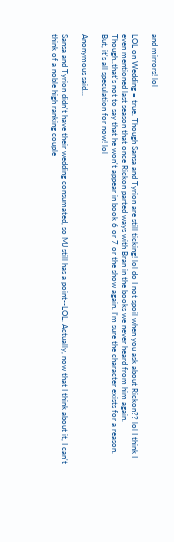and mirrors! lol

LOL on Wedding = true. Though Sansa and Tyrion are still ticking! lol do I not spoil when you ask about Rickon?? lol I think I even mentioned last season that once Rickon parted ways with Bran in the books we never heard from him again. Though..that's not to say that he won't appear in book 6 or 7 or the show again. I'm sure the character exists for a reason. But, it's all speculation for now! lol

Anonymous said...

Sansa and Tyrion didn't have their wedding consumated, so MJ still has a point--LOL. Actually, now that I think about it, I can't think of a noble high ranking couple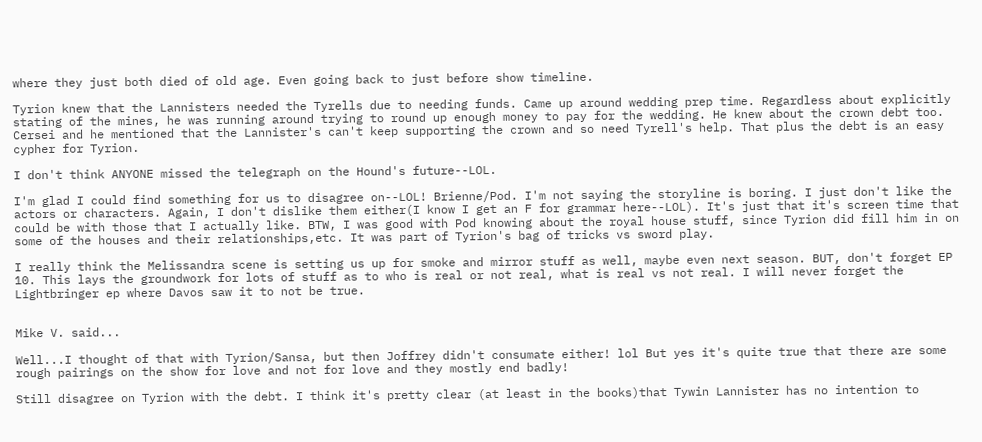where they just both died of old age. Even going back to just before show timeline.

Tyrion knew that the Lannisters needed the Tyrells due to needing funds. Came up around wedding prep time. Regardless about explicitly stating of the mines, he was running around trying to round up enough money to pay for the wedding. He knew about the crown debt too. Cersei and he mentioned that the Lannister's can't keep supporting the crown and so need Tyrell's help. That plus the debt is an easy cypher for Tyrion.

I don't think ANYONE missed the telegraph on the Hound's future--LOL.

I'm glad I could find something for us to disagree on--LOL! Brienne/Pod. I'm not saying the storyline is boring. I just don't like the actors or characters. Again, I don't dislike them either(I know I get an F for grammar here--LOL). It's just that it's screen time that could be with those that I actually like. BTW, I was good with Pod knowing about the royal house stuff, since Tyrion did fill him in on some of the houses and their relationships,etc. It was part of Tyrion's bag of tricks vs sword play.

I really think the Melissandra scene is setting us up for smoke and mirror stuff as well, maybe even next season. BUT, don't forget EP 10. This lays the groundwork for lots of stuff as to who is real or not real, what is real vs not real. I will never forget the Lightbringer ep where Davos saw it to not be true.


Mike V. said...

Well...I thought of that with Tyrion/Sansa, but then Joffrey didn't consumate either! lol But yes it's quite true that there are some rough pairings on the show for love and not for love and they mostly end badly!

Still disagree on Tyrion with the debt. I think it's pretty clear (at least in the books)that Tywin Lannister has no intention to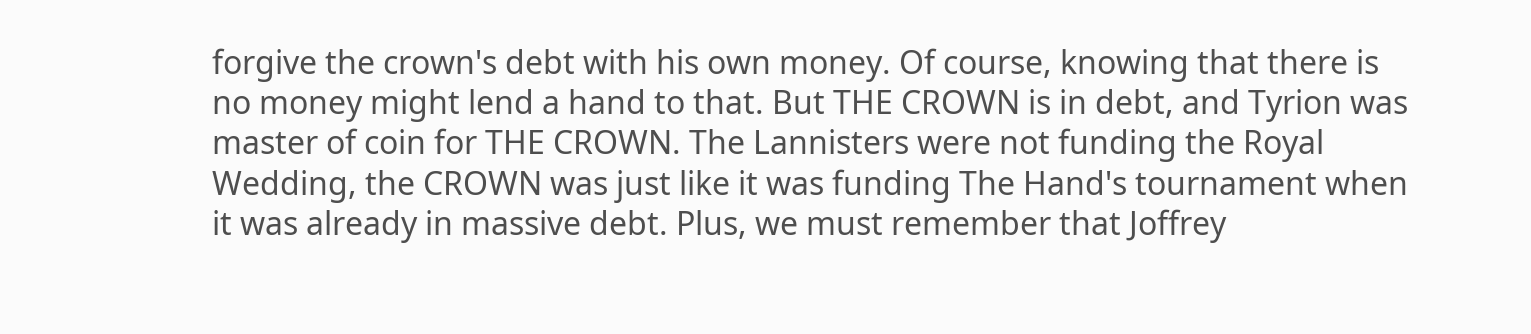forgive the crown's debt with his own money. Of course, knowing that there is no money might lend a hand to that. But THE CROWN is in debt, and Tyrion was master of coin for THE CROWN. The Lannisters were not funding the Royal Wedding, the CROWN was just like it was funding The Hand's tournament when it was already in massive debt. Plus, we must remember that Joffrey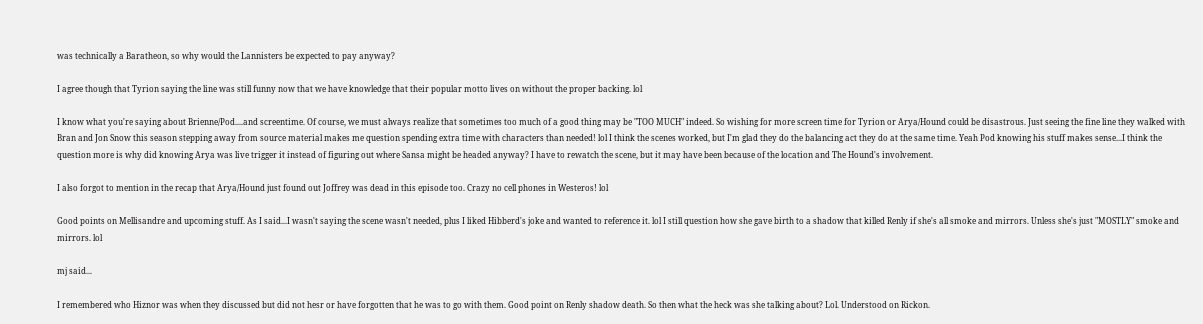was technically a Baratheon, so why would the Lannisters be expected to pay anyway?

I agree though that Tyrion saying the line was still funny now that we have knowledge that their popular motto lives on without the proper backing. lol

I know what you're saying about Brienne/Pod....and screentime. Of course, we must always realize that sometimes too much of a good thing may be "TOO MUCH" indeed. So wishing for more screen time for Tyrion or Arya/Hound could be disastrous. Just seeing the fine line they walked with Bran and Jon Snow this season stepping away from source material makes me question spending extra time with characters than needed! lol I think the scenes worked, but I'm glad they do the balancing act they do at the same time. Yeah Pod knowing his stuff makes sense...I think the question more is why did knowing Arya was live trigger it instead of figuring out where Sansa might be headed anyway? I have to rewatch the scene, but it may have been because of the location and The Hound's involvement.

I also forgot to mention in the recap that Arya/Hound just found out Joffrey was dead in this episode too. Crazy no cell phones in Westeros! lol

Good points on Mellisandre and upcoming stuff. As I said...I wasn't saying the scene wasn't needed, plus I liked Hibberd's joke and wanted to reference it. lol I still question how she gave birth to a shadow that killed Renly if she's all smoke and mirrors. Unless she's just "MOSTLY" smoke and mirrors. lol

mj said...

I remembered who Hiznor was when they discussed but did not hesr or have forgotten that he was to go with them. Good point on Renly shadow death. So then what the heck was she talking about? Lol. Understood on Rickon.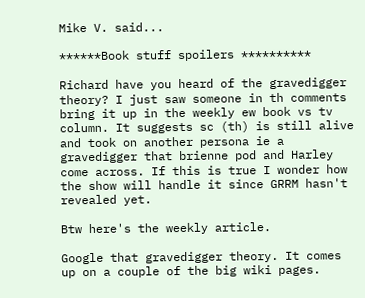Mike V. said...

******Book stuff spoilers **********

Richard have you heard of the gravedigger theory? I just saw someone in th comments bring it up in the weekly ew book vs tv column. It suggests sc (th) is still alive and took on another persona ie a gravedigger that brienne pod and Harley come across. If this is true I wonder how the show will handle it since GRRM hasn't revealed yet.

Btw here's the weekly article.

Google that gravedigger theory. It comes up on a couple of the big wiki pages.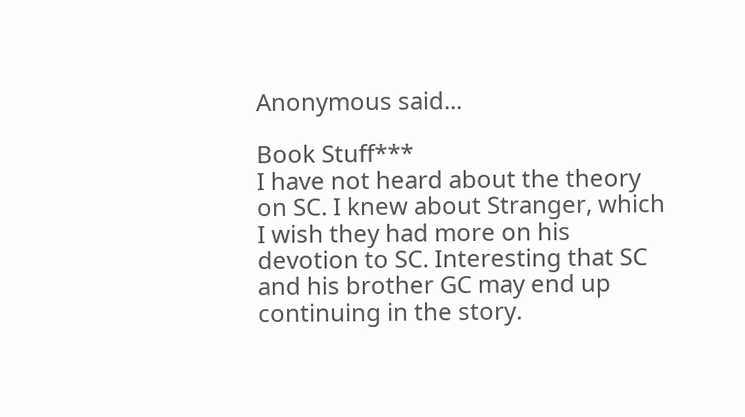Anonymous said...

Book Stuff***
I have not heard about the theory on SC. I knew about Stranger, which I wish they had more on his devotion to SC. Interesting that SC and his brother GC may end up continuing in the story.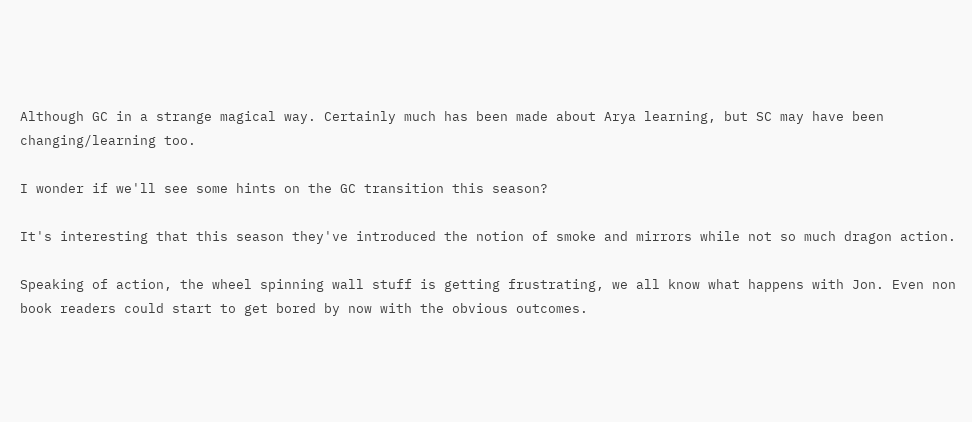Although GC in a strange magical way. Certainly much has been made about Arya learning, but SC may have been changing/learning too.

I wonder if we'll see some hints on the GC transition this season?

It's interesting that this season they've introduced the notion of smoke and mirrors while not so much dragon action.

Speaking of action, the wheel spinning wall stuff is getting frustrating, we all know what happens with Jon. Even non book readers could start to get bored by now with the obvious outcomes.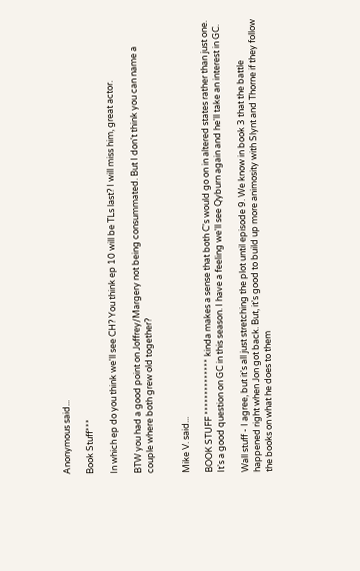Anonymous said...

Book Stuff***

In which ep do you think we'll see CH? You think ep 10 will be TLs last? I will miss him, great actor.

BTW you had a good point on Joffrey/Margery not being consummated. But I don't think you can name a couple where both grew old together?


Mike V. said...

BOOK STUFF ************** kinda makes a sense that both C's would go on in altered states rather than just one. It's a good question on GC in this season. I have a feeling we'll see Qyburn again and he'll take an interest in GC.

Wall stuff - I agree, but it's all just stretching the plot until episode 9. We know in book 3 that the battle happened right when Jon got back. But, it's good to build up more animosity with Slynt and Thorne if they follow the books on what he does to them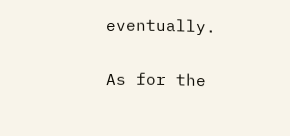eventually.

As for the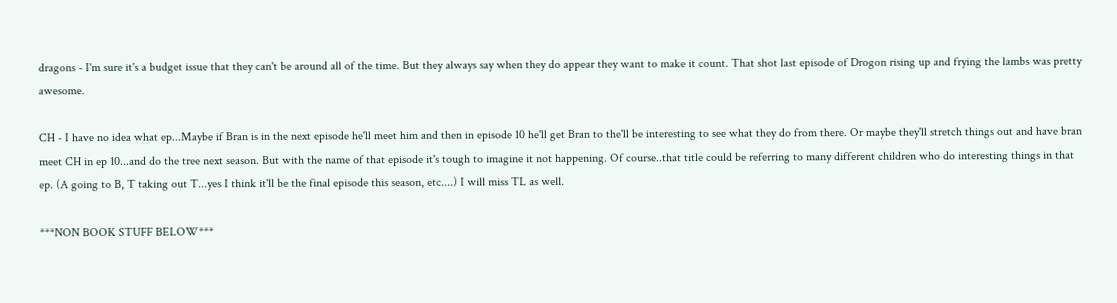dragons - I'm sure it's a budget issue that they can't be around all of the time. But they always say when they do appear they want to make it count. That shot last episode of Drogon rising up and frying the lambs was pretty awesome.

CH - I have no idea what ep...Maybe if Bran is in the next episode he'll meet him and then in episode 10 he'll get Bran to the'll be interesting to see what they do from there. Or maybe they'll stretch things out and have bran meet CH in ep 10...and do the tree next season. But with the name of that episode it's tough to imagine it not happening. Of course..that title could be referring to many different children who do interesting things in that ep. (A going to B, T taking out T...yes I think it'll be the final episode this season, etc....) I will miss TL as well.

***NON BOOK STUFF BELOW***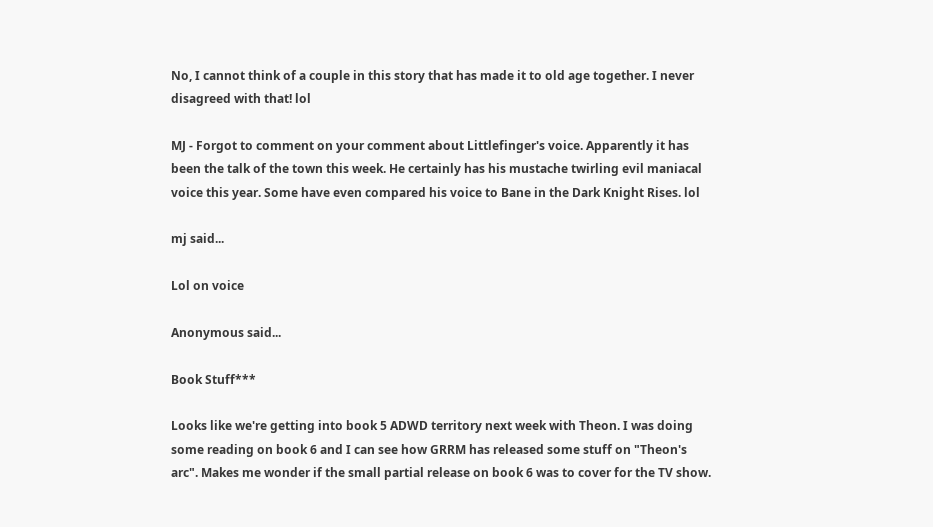No, I cannot think of a couple in this story that has made it to old age together. I never disagreed with that! lol

MJ - Forgot to comment on your comment about Littlefinger's voice. Apparently it has been the talk of the town this week. He certainly has his mustache twirling evil maniacal voice this year. Some have even compared his voice to Bane in the Dark Knight Rises. lol

mj said...

Lol on voice

Anonymous said...

Book Stuff***

Looks like we're getting into book 5 ADWD territory next week with Theon. I was doing some reading on book 6 and I can see how GRRM has released some stuff on "Theon's arc". Makes me wonder if the small partial release on book 6 was to cover for the TV show.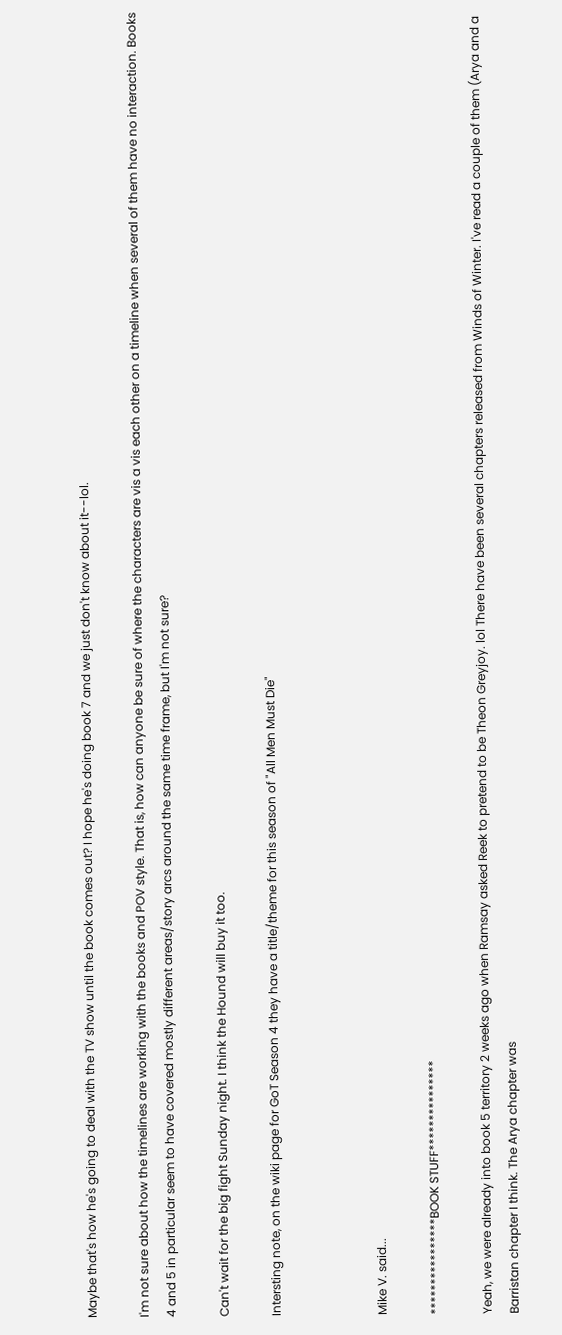Maybe that's how he's going to deal with the TV show until the book comes out? I hope he's doing book 7 and we just don't know about it--lol.

I'm not sure about how the timelines are working with the books and POV style. That is, how can anyone be sure of where the characters are vis a vis each other on a timeline when several of them have no interaction. Books 4 and 5 in particular seem to have covered mostly different areas/story arcs around the same time frame, but I'm not sure?

Can't wait for the big fight Sunday night. I think the Hound will buy it too.

Intersting note, on the wiki page for GoT Season 4 they have a title/theme for this season of "All Men Must Die"



Mike V. said...

****************BOOK STUFF***************

Yeah, we were already into book 5 territory 2 weeks ago when Ramsay asked Reek to pretend to be Theon Greyjoy. lol There have been several chapters released from Winds of Winter. I've read a couple of them (Arya and a Barristan chapter I think. The Arya chapter was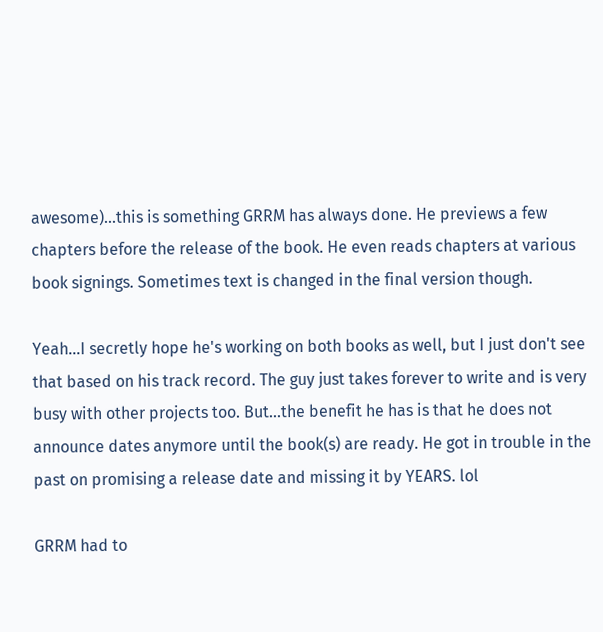awesome)...this is something GRRM has always done. He previews a few chapters before the release of the book. He even reads chapters at various book signings. Sometimes text is changed in the final version though.

Yeah...I secretly hope he's working on both books as well, but I just don't see that based on his track record. The guy just takes forever to write and is very busy with other projects too. But...the benefit he has is that he does not announce dates anymore until the book(s) are ready. He got in trouble in the past on promising a release date and missing it by YEARS. lol

GRRM had to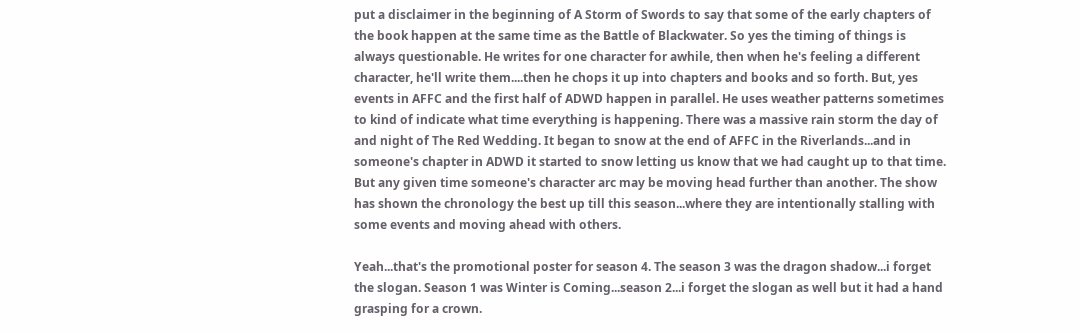put a disclaimer in the beginning of A Storm of Swords to say that some of the early chapters of the book happen at the same time as the Battle of Blackwater. So yes the timing of things is always questionable. He writes for one character for awhile, then when he's feeling a different character, he'll write them....then he chops it up into chapters and books and so forth. But, yes events in AFFC and the first half of ADWD happen in parallel. He uses weather patterns sometimes to kind of indicate what time everything is happening. There was a massive rain storm the day of and night of The Red Wedding. It began to snow at the end of AFFC in the Riverlands...and in someone's chapter in ADWD it started to snow letting us know that we had caught up to that time. But any given time someone's character arc may be moving head further than another. The show has shown the chronology the best up till this season...where they are intentionally stalling with some events and moving ahead with others.

Yeah...that's the promotional poster for season 4. The season 3 was the dragon shadow...i forget the slogan. Season 1 was Winter is Coming...season 2...i forget the slogan as well but it had a hand grasping for a crown.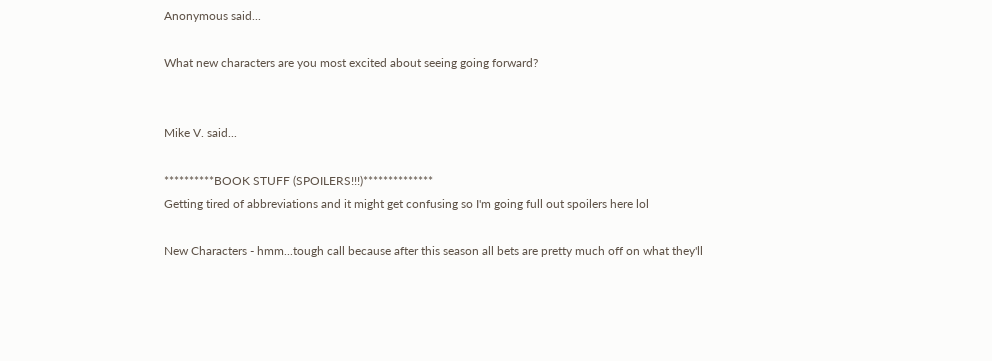Anonymous said...

What new characters are you most excited about seeing going forward?


Mike V. said...

**********BOOK STUFF (SPOILERS!!!)**************
Getting tired of abbreviations and it might get confusing so I'm going full out spoilers here lol

New Characters - hmm...tough call because after this season all bets are pretty much off on what they'll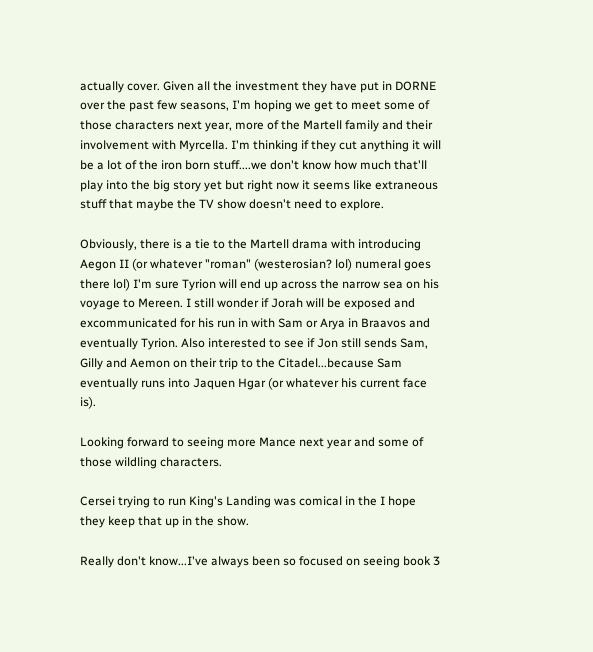actually cover. Given all the investment they have put in DORNE over the past few seasons, I'm hoping we get to meet some of those characters next year, more of the Martell family and their involvement with Myrcella. I'm thinking if they cut anything it will be a lot of the iron born stuff....we don't know how much that'll play into the big story yet but right now it seems like extraneous stuff that maybe the TV show doesn't need to explore.

Obviously, there is a tie to the Martell drama with introducing Aegon II (or whatever "roman" (westerosian? lol) numeral goes there lol) I'm sure Tyrion will end up across the narrow sea on his voyage to Mereen. I still wonder if Jorah will be exposed and excommunicated for his run in with Sam or Arya in Braavos and eventually Tyrion. Also interested to see if Jon still sends Sam, Gilly and Aemon on their trip to the Citadel...because Sam eventually runs into Jaquen Hgar (or whatever his current face is).

Looking forward to seeing more Mance next year and some of those wildling characters.

Cersei trying to run King's Landing was comical in the I hope they keep that up in the show.

Really don't know...I've always been so focused on seeing book 3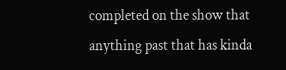completed on the show that anything past that has kinda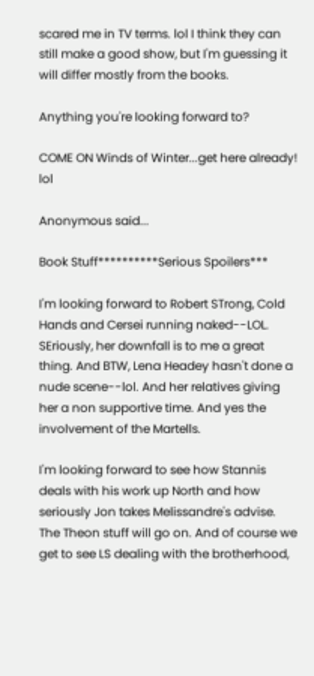scared me in TV terms. lol I think they can still make a good show, but I'm guessing it will differ mostly from the books.

Anything you're looking forward to?

COME ON Winds of Winter...get here already! lol

Anonymous said...

Book Stuff**********Serious Spoilers***

I'm looking forward to Robert STrong, Cold Hands and Cersei running naked--LOL. SEriously, her downfall is to me a great thing. And BTW, Lena Headey hasn't done a nude scene--lol. And her relatives giving her a non supportive time. And yes the involvement of the Martells.

I'm looking forward to see how Stannis deals with his work up North and how seriously Jon takes Melissandre's advise. The Theon stuff will go on. And of course we get to see LS dealing with the brotherhood,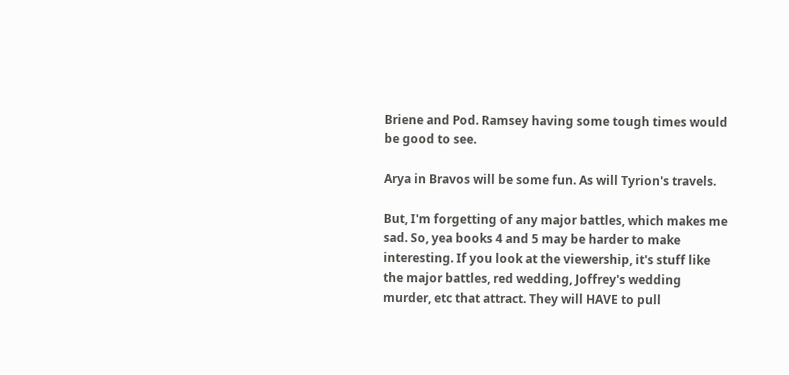Briene and Pod. Ramsey having some tough times would be good to see.

Arya in Bravos will be some fun. As will Tyrion's travels.

But, I'm forgetting of any major battles, which makes me sad. So, yea books 4 and 5 may be harder to make interesting. If you look at the viewership, it's stuff like the major battles, red wedding, Joffrey's wedding murder, etc that attract. They will HAVE to pull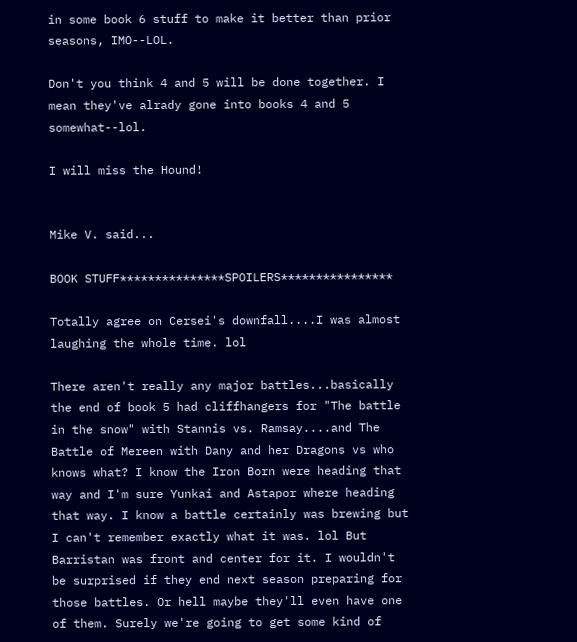in some book 6 stuff to make it better than prior seasons, IMO--LOL.

Don't you think 4 and 5 will be done together. I mean they've alrady gone into books 4 and 5 somewhat--lol.

I will miss the Hound!


Mike V. said...

BOOK STUFF***************SPOILERS****************

Totally agree on Cersei's downfall....I was almost laughing the whole time. lol

There aren't really any major battles...basically the end of book 5 had cliffhangers for "The battle in the snow" with Stannis vs. Ramsay....and The Battle of Mereen with Dany and her Dragons vs who knows what? I know the Iron Born were heading that way and I'm sure Yunkai and Astapor where heading that way. I know a battle certainly was brewing but I can't remember exactly what it was. lol But Barristan was front and center for it. I wouldn't be surprised if they end next season preparing for those battles. Or hell maybe they'll even have one of them. Surely we're going to get some kind of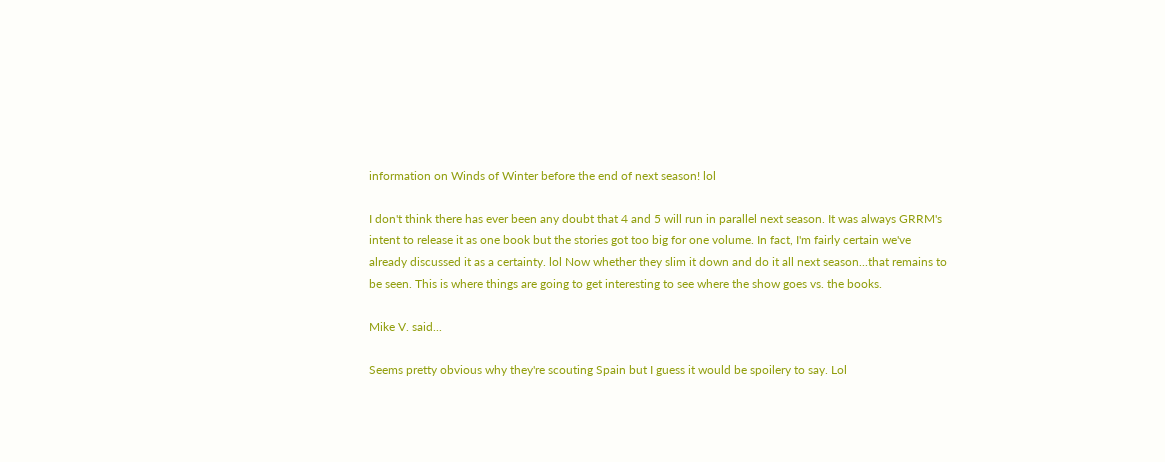information on Winds of Winter before the end of next season! lol

I don't think there has ever been any doubt that 4 and 5 will run in parallel next season. It was always GRRM's intent to release it as one book but the stories got too big for one volume. In fact, I'm fairly certain we've already discussed it as a certainty. lol Now whether they slim it down and do it all next season...that remains to be seen. This is where things are going to get interesting to see where the show goes vs. the books.

Mike V. said...

Seems pretty obvious why they're scouting Spain but I guess it would be spoilery to say. Lol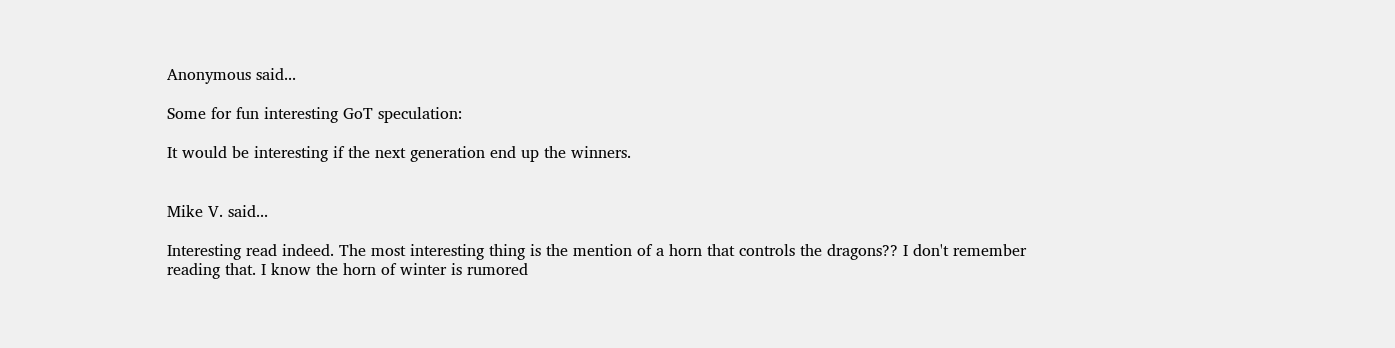Anonymous said...

Some for fun interesting GoT speculation:

It would be interesting if the next generation end up the winners.


Mike V. said...

Interesting read indeed. The most interesting thing is the mention of a horn that controls the dragons?? I don't remember reading that. I know the horn of winter is rumored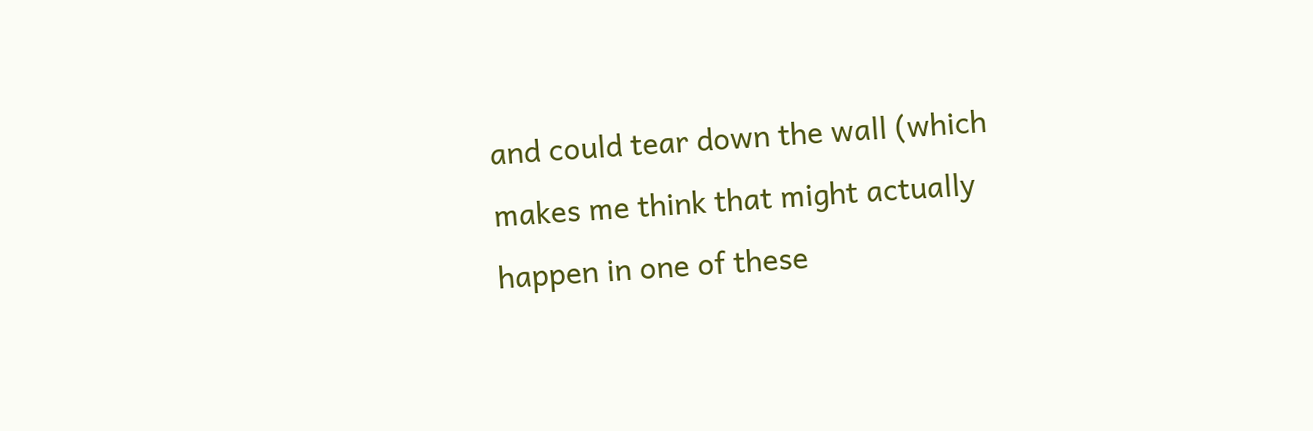and could tear down the wall (which makes me think that might actually happen in one of these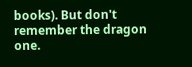books). But don't remember the dragon one.